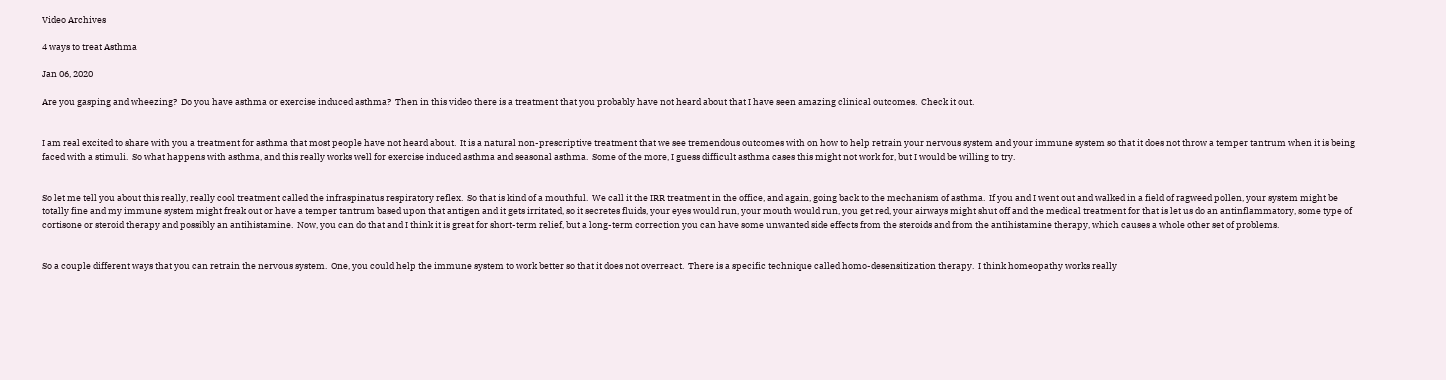Video Archives

4 ways to treat Asthma

Jan 06, 2020

Are you gasping and wheezing?  Do you have asthma or exercise induced asthma?  Then in this video there is a treatment that you probably have not heard about that I have seen amazing clinical outcomes.  Check it out.


I am real excited to share with you a treatment for asthma that most people have not heard about.  It is a natural non-prescriptive treatment that we see tremendous outcomes with on how to help retrain your nervous system and your immune system so that it does not throw a temper tantrum when it is being faced with a stimuli.  So what happens with asthma, and this really works well for exercise induced asthma and seasonal asthma.  Some of the more, I guess difficult asthma cases this might not work for, but I would be willing to try.


So let me tell you about this really, really cool treatment called the infraspinatus respiratory reflex.  So that is kind of a mouthful.  We call it the IRR treatment in the office, and again, going back to the mechanism of asthma.  If you and I went out and walked in a field of ragweed pollen, your system might be totally fine and my immune system might freak out or have a temper tantrum based upon that antigen and it gets irritated, so it secretes fluids, your eyes would run, your mouth would run, you get red, your airways might shut off and the medical treatment for that is let us do an antinflammatory, some type of cortisone or steroid therapy and possibly an antihistamine.  Now, you can do that and I think it is great for short-term relief, but a long-term correction you can have some unwanted side effects from the steroids and from the antihistamine therapy, which causes a whole other set of problems.


So a couple different ways that you can retrain the nervous system.  One, you could help the immune system to work better so that it does not overreact.  There is a specific technique called homo-desensitization therapy.  I think homeopathy works really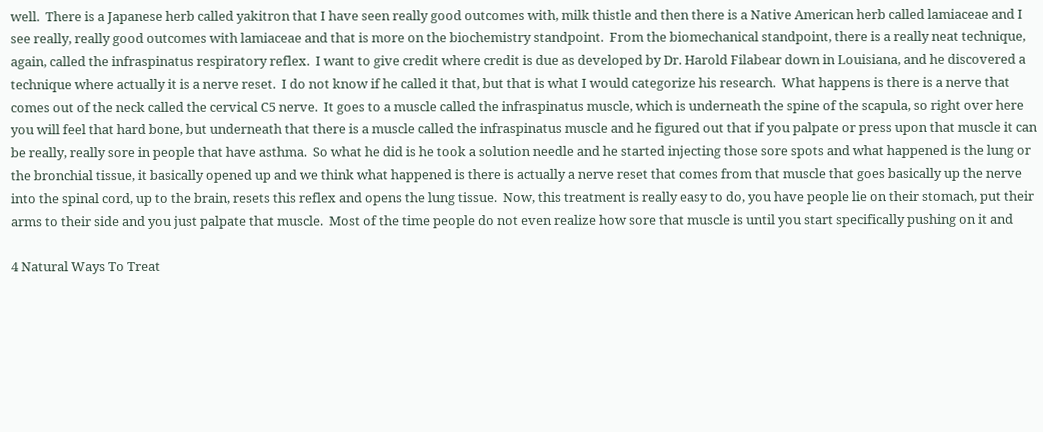well.  There is a Japanese herb called yakitron that I have seen really good outcomes with, milk thistle and then there is a Native American herb called lamiaceae and I see really, really good outcomes with lamiaceae and that is more on the biochemistry standpoint.  From the biomechanical standpoint, there is a really neat technique, again, called the infraspinatus respiratory reflex.  I want to give credit where credit is due as developed by Dr. Harold Filabear down in Louisiana, and he discovered a technique where actually it is a nerve reset.  I do not know if he called it that, but that is what I would categorize his research.  What happens is there is a nerve that comes out of the neck called the cervical C5 nerve.  It goes to a muscle called the infraspinatus muscle, which is underneath the spine of the scapula, so right over here you will feel that hard bone, but underneath that there is a muscle called the infraspinatus muscle and he figured out that if you palpate or press upon that muscle it can be really, really sore in people that have asthma.  So what he did is he took a solution needle and he started injecting those sore spots and what happened is the lung or the bronchial tissue, it basically opened up and we think what happened is there is actually a nerve reset that comes from that muscle that goes basically up the nerve into the spinal cord, up to the brain, resets this reflex and opens the lung tissue.  Now, this treatment is really easy to do, you have people lie on their stomach, put their arms to their side and you just palpate that muscle.  Most of the time people do not even realize how sore that muscle is until you start specifically pushing on it and

4 Natural Ways To Treat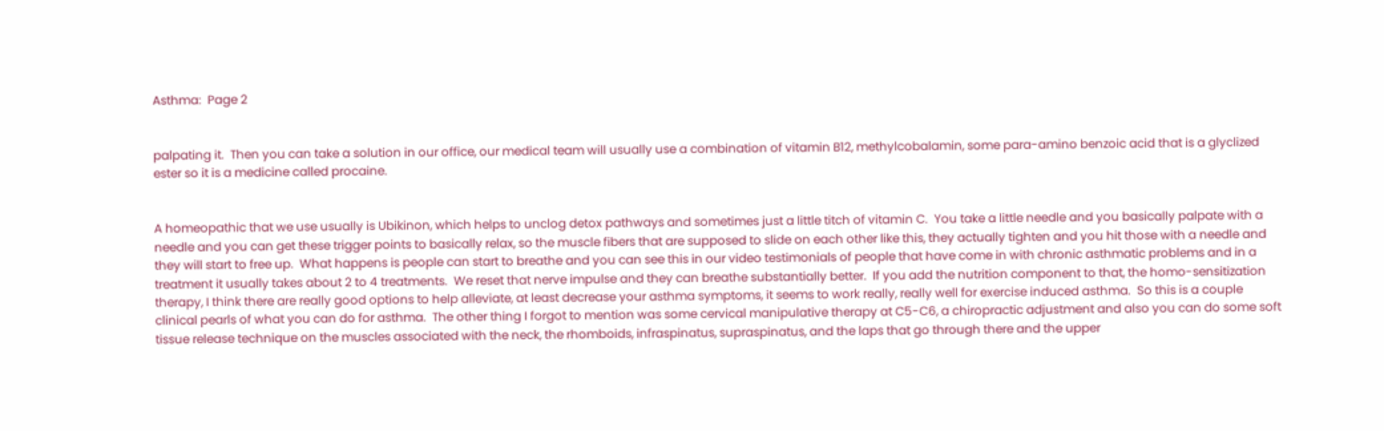Asthma:  Page 2


palpating it.  Then you can take a solution in our office, our medical team will usually use a combination of vitamin B12, methylcobalamin, some para-amino benzoic acid that is a glyclized ester so it is a medicine called procaine.


A homeopathic that we use usually is Ubikinon, which helps to unclog detox pathways and sometimes just a little titch of vitamin C.  You take a little needle and you basically palpate with a needle and you can get these trigger points to basically relax, so the muscle fibers that are supposed to slide on each other like this, they actually tighten and you hit those with a needle and they will start to free up.  What happens is people can start to breathe and you can see this in our video testimonials of people that have come in with chronic asthmatic problems and in a treatment it usually takes about 2 to 4 treatments.  We reset that nerve impulse and they can breathe substantially better.  If you add the nutrition component to that, the homo-sensitization therapy, I think there are really good options to help alleviate, at least decrease your asthma symptoms, it seems to work really, really well for exercise induced asthma.  So this is a couple clinical pearls of what you can do for asthma.  The other thing I forgot to mention was some cervical manipulative therapy at C5-C6, a chiropractic adjustment and also you can do some soft tissue release technique on the muscles associated with the neck, the rhomboids, infraspinatus, supraspinatus, and the laps that go through there and the upper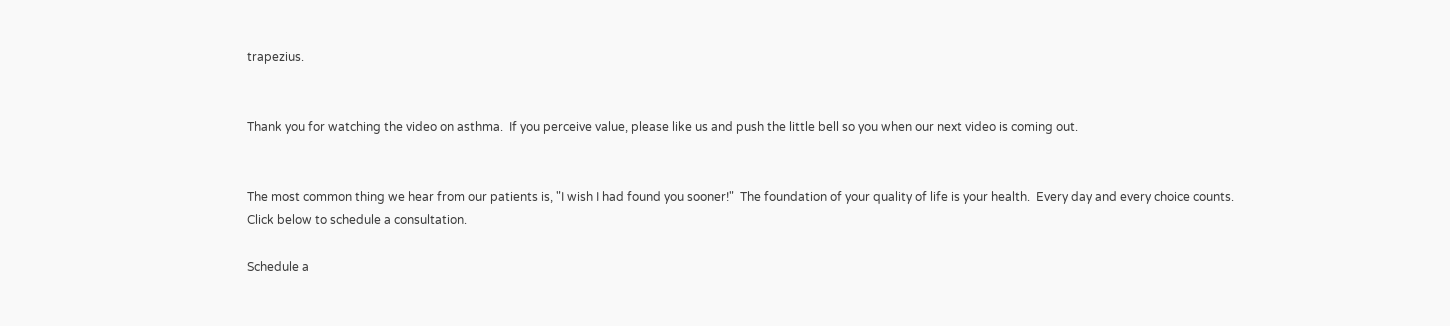trapezius.


Thank you for watching the video on asthma.  If you perceive value, please like us and push the little bell so you when our next video is coming out.


The most common thing we hear from our patients is, "I wish I had found you sooner!"  The foundation of your quality of life is your health.  Every day and every choice counts.  Click below to schedule a consultation.

Schedule a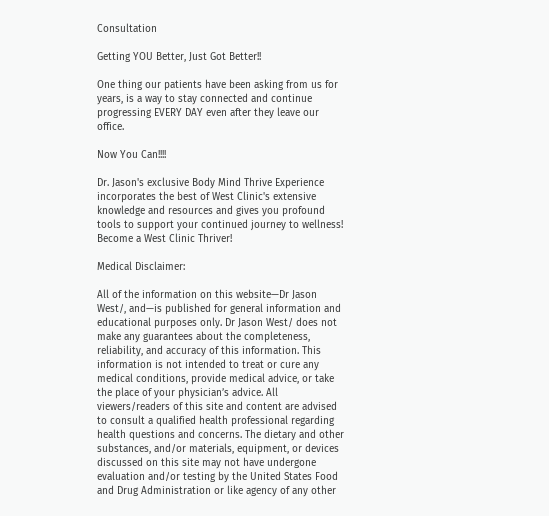Consultation

Getting YOU Better, Just Got Better!!

One thing our patients have been asking from us for years, is a way to stay connected and continue progressing EVERY DAY even after they leave our office.

Now You Can!!!!

Dr. Jason's exclusive Body Mind Thrive Experience incorporates the best of West Clinic's extensive knowledge and resources and gives you profound tools to support your continued journey to wellness!  Become a West Clinic Thriver!

Medical Disclaimer:

All of the information on this website—Dr Jason West/, and—is published for general information and educational purposes only. Dr Jason West/ does not make any guarantees about the completeness, reliability, and accuracy of this information. This information is not intended to treat or cure any medical conditions, provide medical advice, or take the place of your physician’s advice. All viewers/readers of this site and content are advised to consult a qualified health professional regarding health questions and concerns. The dietary and other substances, and/or materials, equipment, or devices discussed on this site may not have undergone evaluation and/or testing by the United States Food and Drug Administration or like agency of any other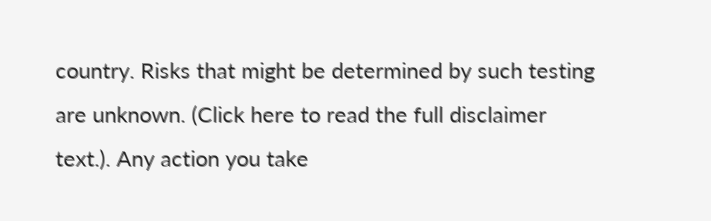country. Risks that might be determined by such testing are unknown. (Click here to read the full disclaimer text.). Any action you take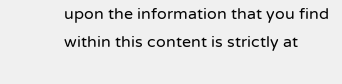upon the information that you find within this content is strictly at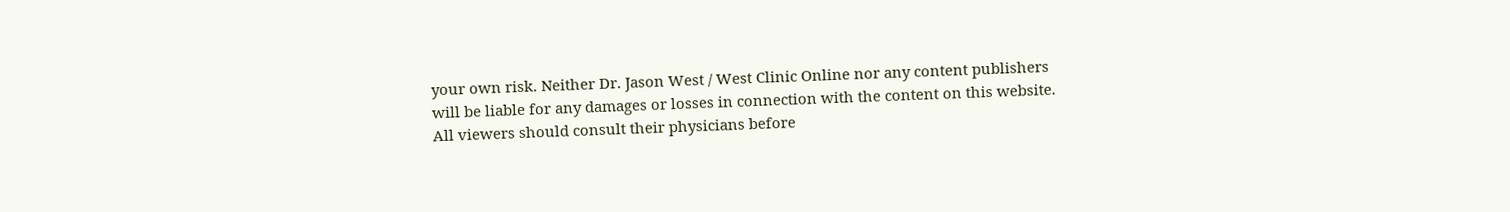your own risk. Neither Dr. Jason West / West Clinic Online nor any content publishers will be liable for any damages or losses in connection with the content on this website. All viewers should consult their physicians before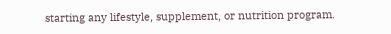starting any lifestyle, supplement, or nutrition program.